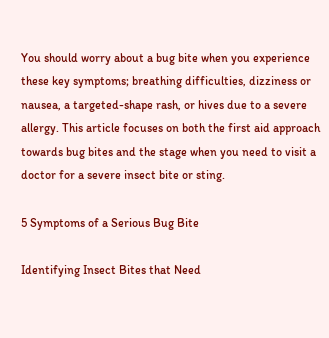You should worry about a bug bite when you experience these key symptoms; breathing difficulties, dizziness or nausea, a targeted-shape rash, or hives due to a severe allergy. This article focuses on both the first aid approach towards bug bites and the stage when you need to visit a doctor for a severe insect bite or sting.

5 Symptoms of a Serious Bug Bite

Identifying Insect Bites that Need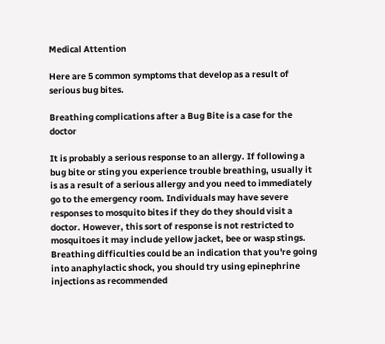Medical Attention

Here are 5 common symptoms that develop as a result of serious bug bites.

Breathing complications after a Bug Bite is a case for the doctor

It is probably a serious response to an allergy. If following a bug bite or sting you experience trouble breathing, usually it is as a result of a serious allergy and you need to immediately go to the emergency room. Individuals may have severe responses to mosquito bites if they do they should visit a doctor. However, this sort of response is not restricted to mosquitoes it may include yellow jacket, bee or wasp stings. Breathing difficulties could be an indication that you're going into anaphylactic shock, you should try using epinephrine injections as recommended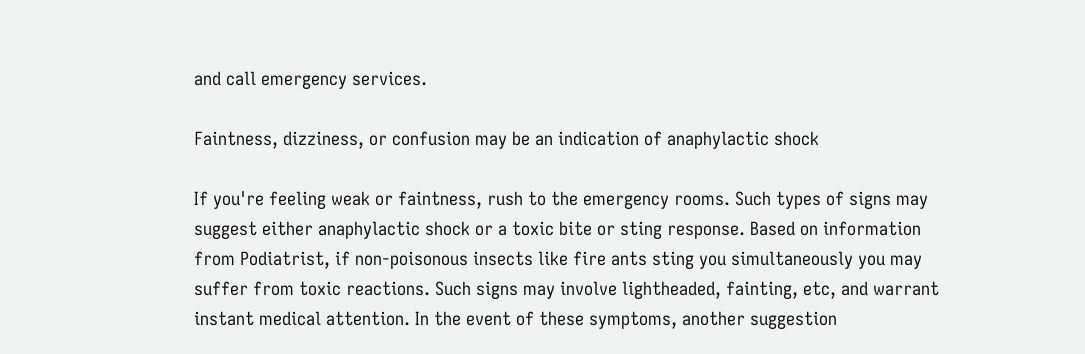and call emergency services.

Faintness, dizziness, or confusion may be an indication of anaphylactic shock

If you're feeling weak or faintness, rush to the emergency rooms. Such types of signs may suggest either anaphylactic shock or a toxic bite or sting response. Based on information from Podiatrist, if non-poisonous insects like fire ants sting you simultaneously you may suffer from toxic reactions. Such signs may involve lightheaded, fainting, etc, and warrant instant medical attention. In the event of these symptoms, another suggestion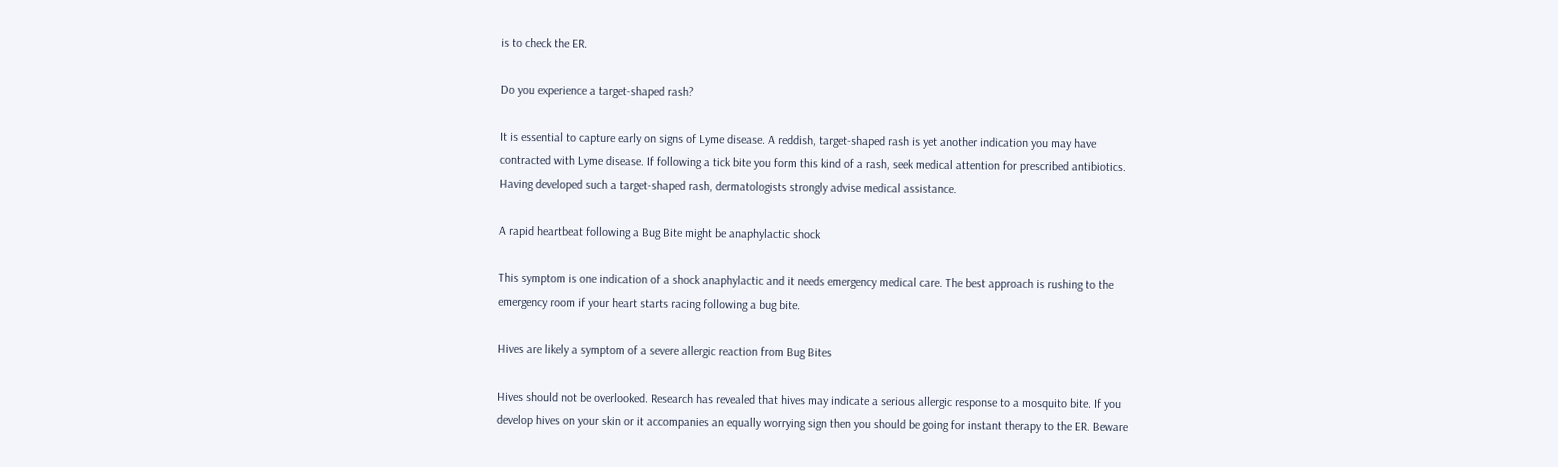is to check the ER.

Do you experience a target-shaped rash?

It is essential to capture early on signs of Lyme disease. A reddish, target-shaped rash is yet another indication you may have contracted with Lyme disease. If following a tick bite you form this kind of a rash, seek medical attention for prescribed antibiotics. Having developed such a target-shaped rash, dermatologists strongly advise medical assistance.

A rapid heartbeat following a Bug Bite might be anaphylactic shock

This symptom is one indication of a shock anaphylactic and it needs emergency medical care. The best approach is rushing to the emergency room if your heart starts racing following a bug bite.

Hives are likely a symptom of a severe allergic reaction from Bug Bites

Hives should not be overlooked. Research has revealed that hives may indicate a serious allergic response to a mosquito bite. If you develop hives on your skin or it accompanies an equally worrying sign then you should be going for instant therapy to the ER. Beware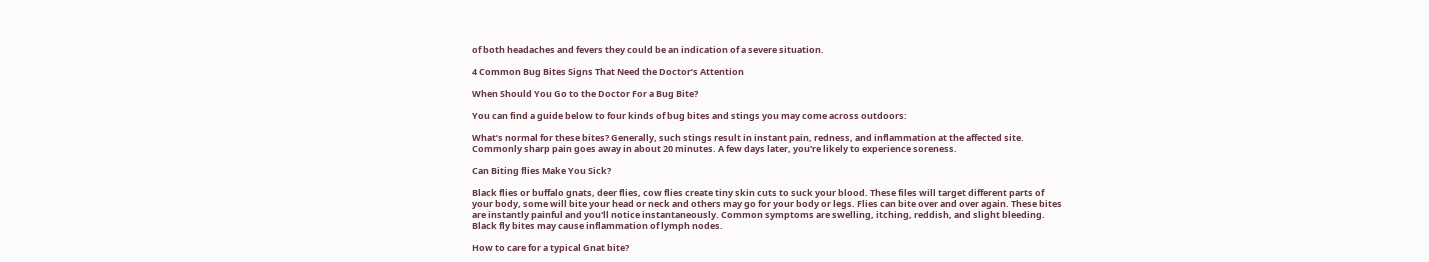of both headaches and fevers they could be an indication of a severe situation.

4 Common Bug Bites Signs That Need the Doctor’s Attention

When Should You Go to the Doctor For a Bug Bite?

You can find a guide below to four kinds of bug bites and stings you may come across outdoors:

What’s normal for these bites? Generally, such stings result in instant pain, redness, and inflammation at the affected site. Commonly sharp pain goes away in about 20 minutes. A few days later, you're likely to experience soreness.

Can Biting flies Make You Sick?

Black flies or buffalo gnats, deer flies, cow flies create tiny skin cuts to suck your blood. These files will target different parts of your body, some will bite your head or neck and others may go for your body or legs. Flies can bite over and over again. These bites are instantly painful and you'll notice instantaneously. Common symptoms are swelling, itching, reddish, and slight bleeding. Black fly bites may cause inflammation of lymph nodes.

How to care for a typical Gnat bite?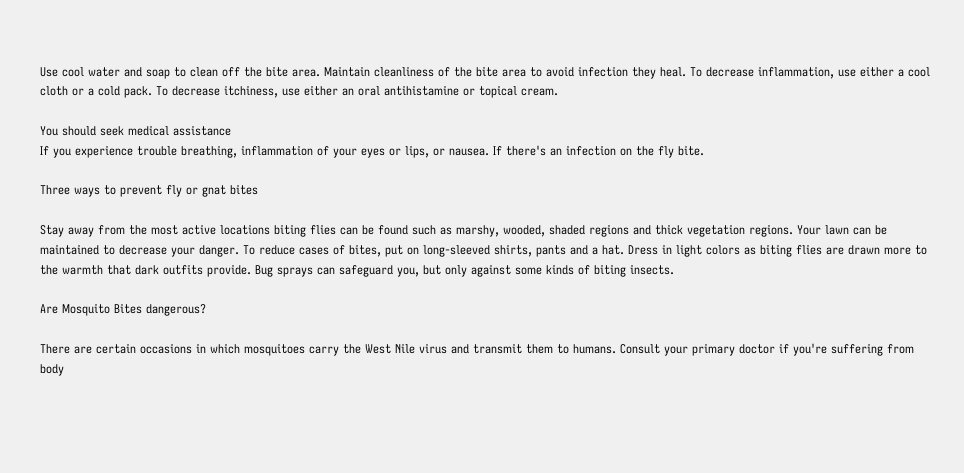Use cool water and soap to clean off the bite area. Maintain cleanliness of the bite area to avoid infection they heal. To decrease inflammation, use either a cool cloth or a cold pack. To decrease itchiness, use either an oral antihistamine or topical cream.

You should seek medical assistance
If you experience trouble breathing, inflammation of your eyes or lips, or nausea. If there's an infection on the fly bite.

Three ways to prevent fly or gnat bites

Stay away from the most active locations biting flies can be found such as marshy, wooded, shaded regions and thick vegetation regions. Your lawn can be maintained to decrease your danger. To reduce cases of bites, put on long-sleeved shirts, pants and a hat. Dress in light colors as biting flies are drawn more to the warmth that dark outfits provide. Bug sprays can safeguard you, but only against some kinds of biting insects.

Are Mosquito Bites dangerous?

There are certain occasions in which mosquitoes carry the West Nile virus and transmit them to humans. Consult your primary doctor if you're suffering from body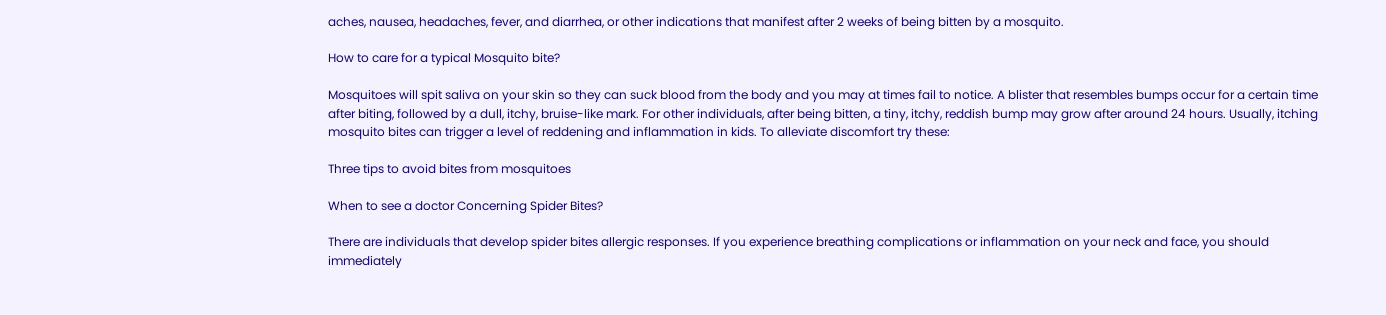aches, nausea, headaches, fever, and diarrhea, or other indications that manifest after 2 weeks of being bitten by a mosquito.

How to care for a typical Mosquito bite?

Mosquitoes will spit saliva on your skin so they can suck blood from the body and you may at times fail to notice. A blister that resembles bumps occur for a certain time after biting, followed by a dull, itchy, bruise-like mark. For other individuals, after being bitten, a tiny, itchy, reddish bump may grow after around 24 hours. Usually, itching mosquito bites can trigger a level of reddening and inflammation in kids. To alleviate discomfort try these:

Three tips to avoid bites from mosquitoes

When to see a doctor Concerning Spider Bites?

There are individuals that develop spider bites allergic responses. If you experience breathing complications or inflammation on your neck and face, you should immediately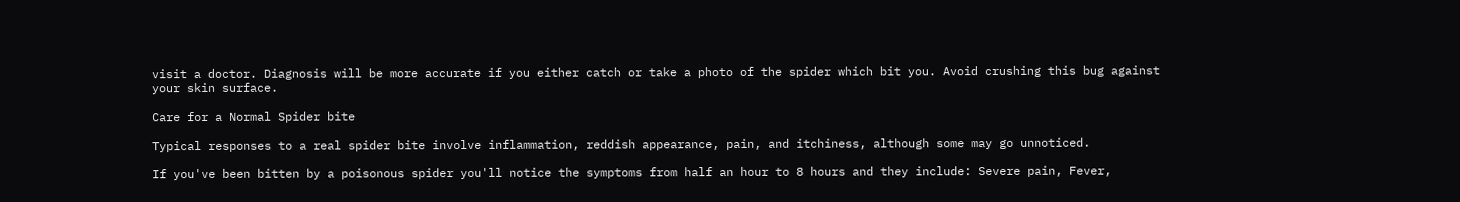visit a doctor. Diagnosis will be more accurate if you either catch or take a photo of the spider which bit you. Avoid crushing this bug against your skin surface.

Care for a Normal Spider bite

Typical responses to a real spider bite involve inflammation, reddish appearance, pain, and itchiness, although some may go unnoticed.

If you've been bitten by a poisonous spider you'll notice the symptoms from half an hour to 8 hours and they include: Severe pain, Fever,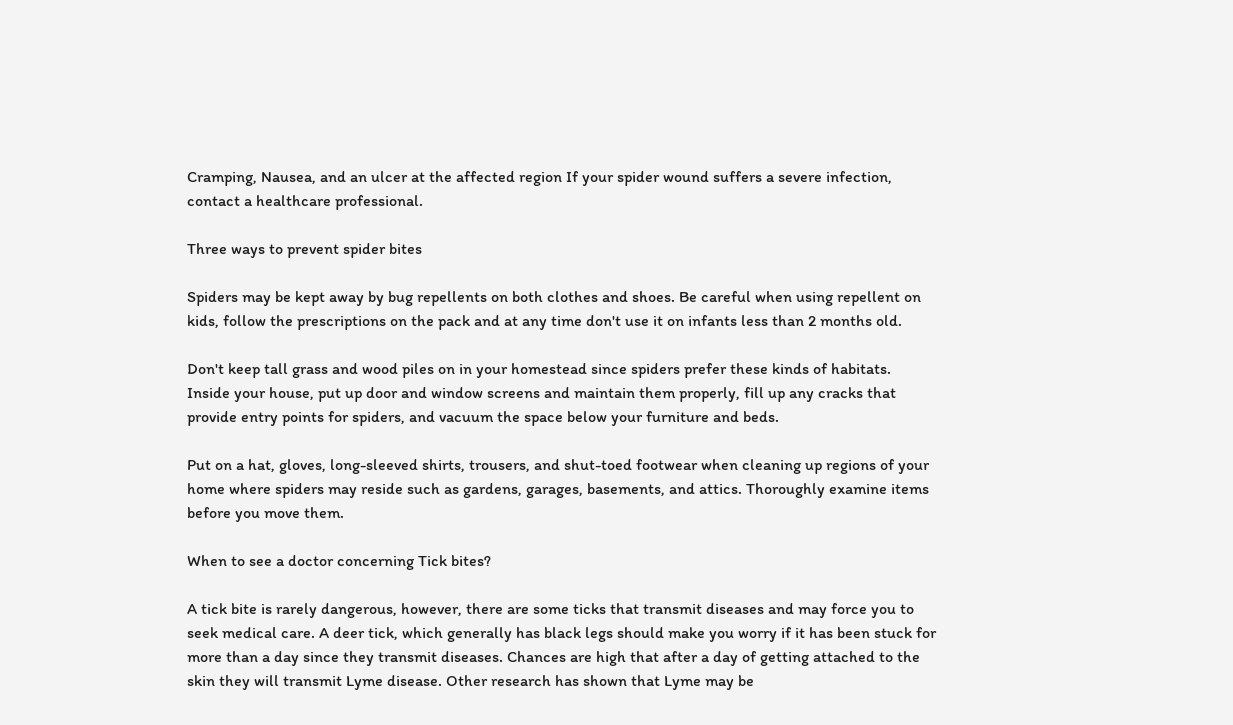Cramping, Nausea, and an ulcer at the affected region If your spider wound suffers a severe infection, contact a healthcare professional.

Three ways to prevent spider bites

Spiders may be kept away by bug repellents on both clothes and shoes. Be careful when using repellent on kids, follow the prescriptions on the pack and at any time don't use it on infants less than 2 months old.

Don't keep tall grass and wood piles on in your homestead since spiders prefer these kinds of habitats. Inside your house, put up door and window screens and maintain them properly, fill up any cracks that provide entry points for spiders, and vacuum the space below your furniture and beds.

Put on a hat, gloves, long-sleeved shirts, trousers, and shut-toed footwear when cleaning up regions of your home where spiders may reside such as gardens, garages, basements, and attics. Thoroughly examine items before you move them.

When to see a doctor concerning Tick bites?

A tick bite is rarely dangerous, however, there are some ticks that transmit diseases and may force you to seek medical care. A deer tick, which generally has black legs should make you worry if it has been stuck for more than a day since they transmit diseases. Chances are high that after a day of getting attached to the skin they will transmit Lyme disease. Other research has shown that Lyme may be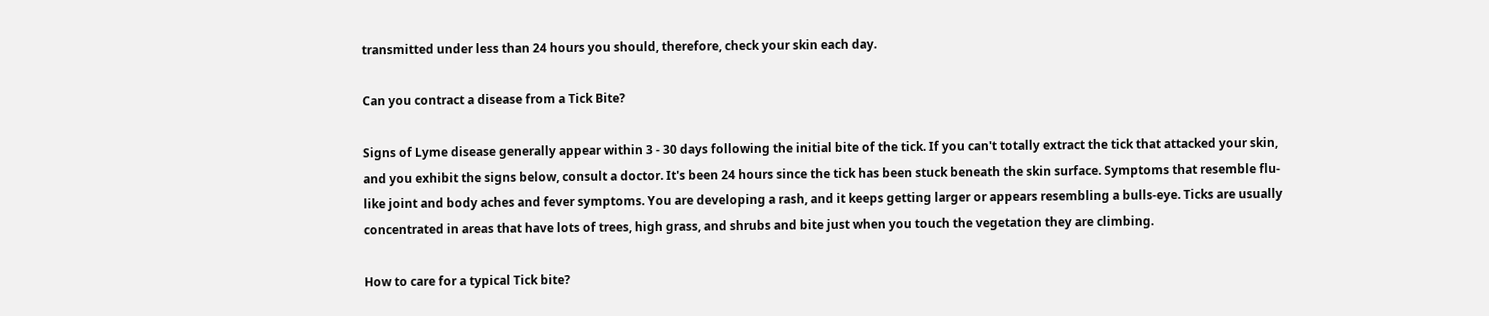transmitted under less than 24 hours you should, therefore, check your skin each day.

Can you contract a disease from a Tick Bite?

Signs of Lyme disease generally appear within 3 - 30 days following the initial bite of the tick. If you can't totally extract the tick that attacked your skin, and you exhibit the signs below, consult a doctor. It's been 24 hours since the tick has been stuck beneath the skin surface. Symptoms that resemble flu-like joint and body aches and fever symptoms. You are developing a rash, and it keeps getting larger or appears resembling a bulls-eye. Ticks are usually concentrated in areas that have lots of trees, high grass, and shrubs and bite just when you touch the vegetation they are climbing.

How to care for a typical Tick bite?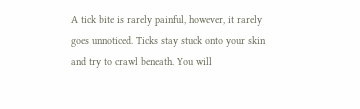A tick bite is rarely painful, however, it rarely goes unnoticed. Ticks stay stuck onto your skin and try to crawl beneath. You will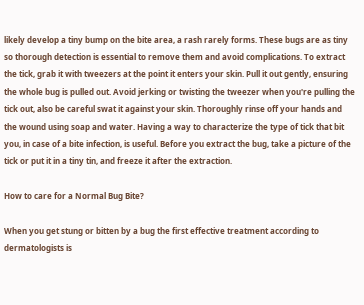likely develop a tiny bump on the bite area, a rash rarely forms. These bugs are as tiny so thorough detection is essential to remove them and avoid complications. To extract the tick, grab it with tweezers at the point it enters your skin. Pull it out gently, ensuring the whole bug is pulled out. Avoid jerking or twisting the tweezer when you're pulling the tick out, also be careful swat it against your skin. Thoroughly rinse off your hands and the wound using soap and water. Having a way to characterize the type of tick that bit you, in case of a bite infection, is useful. Before you extract the bug, take a picture of the tick or put it in a tiny tin, and freeze it after the extraction.

How to care for a Normal Bug Bite?

When you get stung or bitten by a bug the first effective treatment according to dermatologists is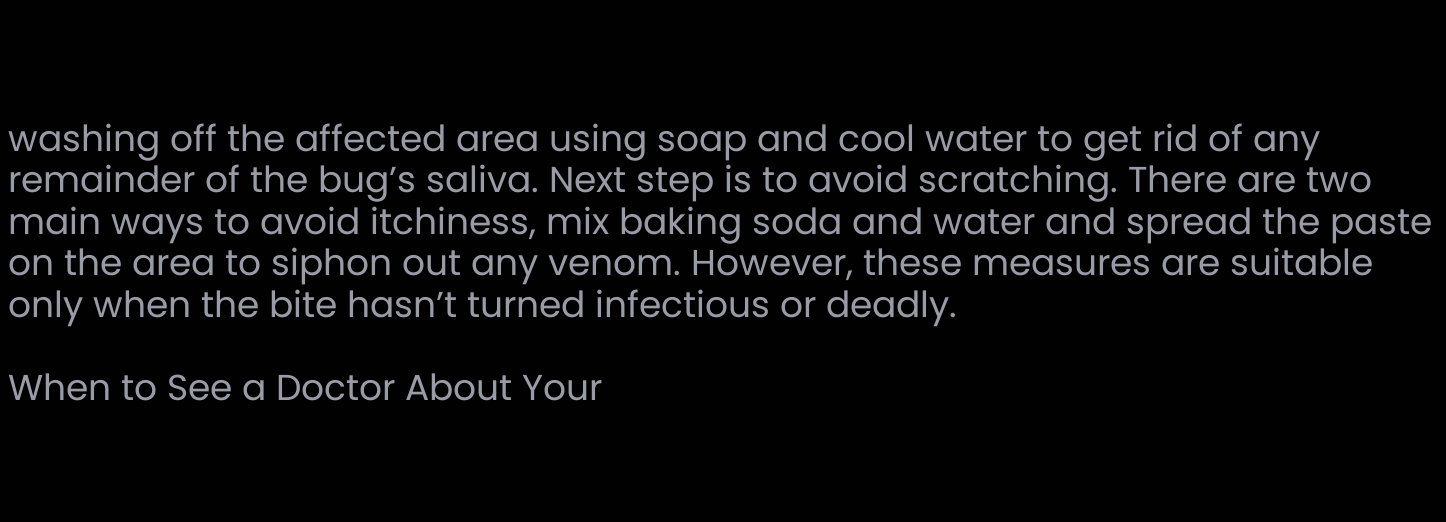washing off the affected area using soap and cool water to get rid of any remainder of the bug’s saliva. Next step is to avoid scratching. There are two main ways to avoid itchiness, mix baking soda and water and spread the paste on the area to siphon out any venom. However, these measures are suitable only when the bite hasn’t turned infectious or deadly.

When to See a Doctor About Your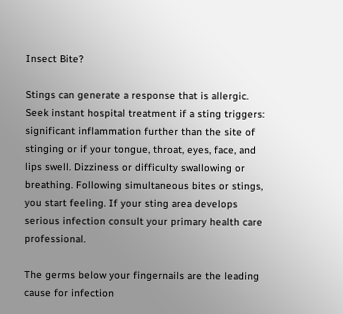Insect Bite?

Stings can generate a response that is allergic. Seek instant hospital treatment if a sting triggers: significant inflammation further than the site of stinging or if your tongue, throat, eyes, face, and lips swell. Dizziness or difficulty swallowing or breathing. Following simultaneous bites or stings, you start feeling. If your sting area develops serious infection consult your primary health care professional.

The germs below your fingernails are the leading cause for infection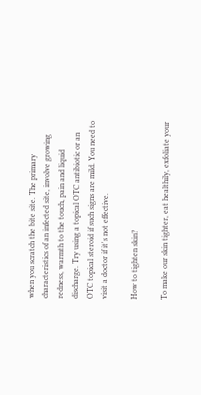when you scratch the bite site. The primary characteristics of an infected site, involve growing redness, warmth to the touch, pain and liquid discharge. Try using a topical OTC antibiotic or an OTC topical steroid if such signs are mild. You need to visit a doctor if it's not effective.

How to tighten skin?

To make our skin tighter, eat healthily, exfoliate your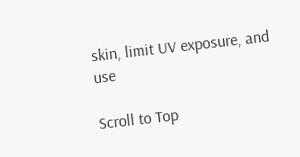skin, limit UV exposure, and use

Scroll to Top